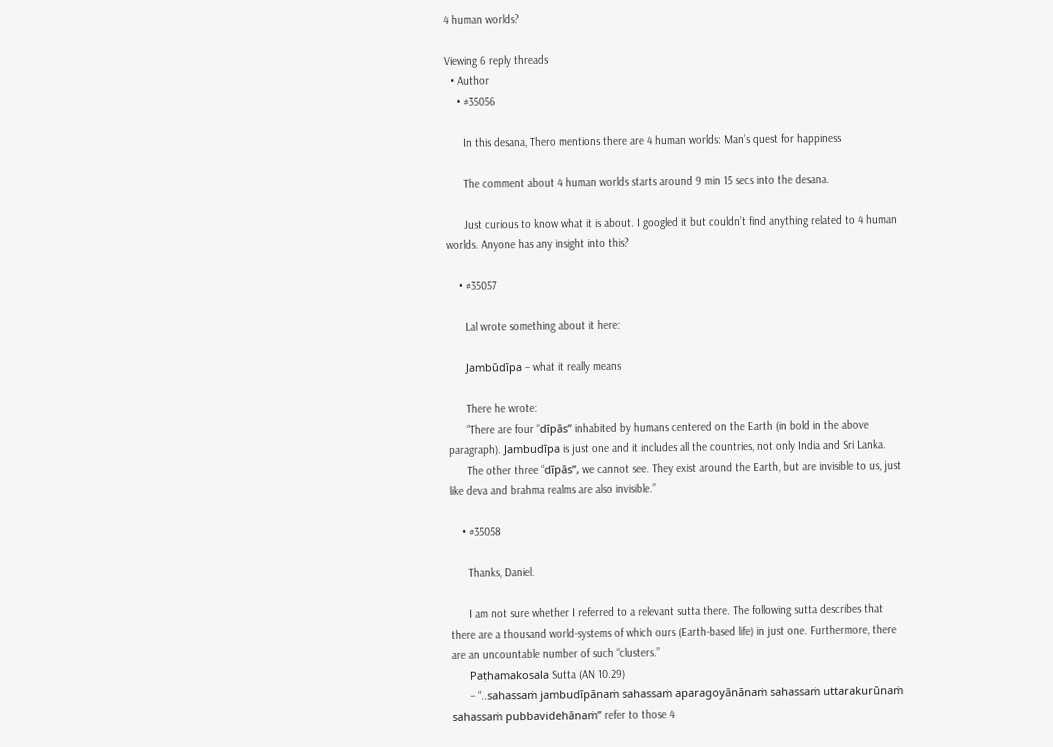4 human worlds?

Viewing 6 reply threads
  • Author
    • #35056

      In this desana, Thero mentions there are 4 human worlds: Man’s quest for happiness

      The comment about 4 human worlds starts around 9 min 15 secs into the desana.

      Just curious to know what it is about. I googled it but couldn’t find anything related to 4 human worlds. Anyone has any insight into this?

    • #35057

      Lal wrote something about it here:

      Jambūdīpa – what it really means

      There he wrote:
      “There are four “dīpās” inhabited by humans centered on the Earth (in bold in the above paragraph). Jambudīpa is just one and it includes all the countries, not only India and Sri Lanka.
      The other three “dīpās”, we cannot see. They exist around the Earth, but are invisible to us, just like deva and brahma realms are also invisible.”

    • #35058

      Thanks, Daniel.

      I am not sure whether I referred to a relevant sutta there. The following sutta describes that there are a thousand world-systems of which ours (Earth-based life) in just one. Furthermore, there are an uncountable number of such “clusters.”
      Paṭhamakosala Sutta (AN 10.29)
      – “..sahassaṁ jambudīpānaṁ sahassaṁ aparagoyānānaṁ sahassaṁ uttarakurūnaṁ sahassaṁ pubbavidehānaṁ” refer to those 4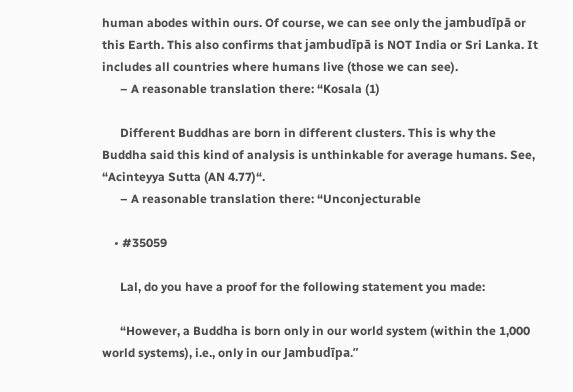human abodes within ours. Of course, we can see only the jambudīpā or this Earth. This also confirms that jambudīpā is NOT India or Sri Lanka. It includes all countries where humans live (those we can see).
      – A reasonable translation there: “Kosala (1)

      Different Buddhas are born in different clusters. This is why the Buddha said this kind of analysis is unthinkable for average humans. See, “Acinteyya Sutta (AN 4.77)“.
      – A reasonable translation there: “Unconjecturable

    • #35059

      Lal, do you have a proof for the following statement you made:

      “However, a Buddha is born only in our world system (within the 1,000 world systems), i.e., only in our Jambudīpa.”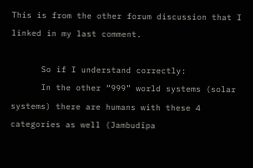This is from the other forum discussion that I linked in my last comment.

      So if I understand correctly:
      In the other “999” world systems (solar systems) there are humans with these 4 categories as well (Jambudīpa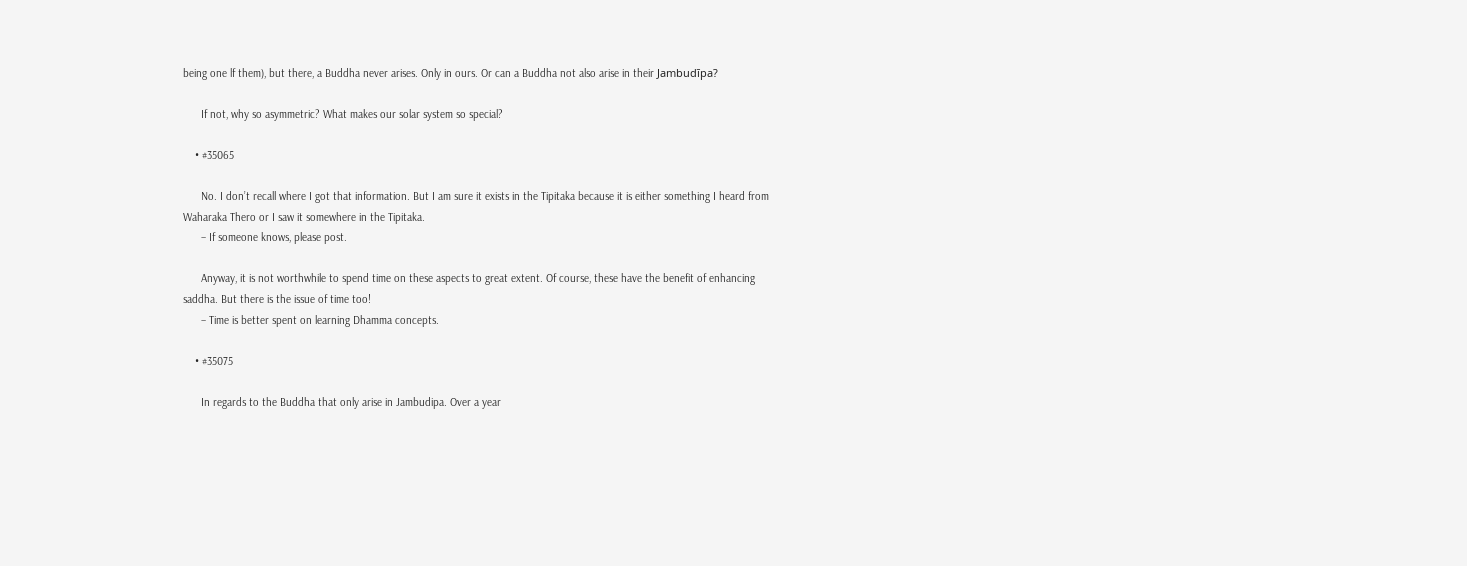being one lf them), but there, a Buddha never arises. Only in ours. Or can a Buddha not also arise in their Jambudīpa?

      If not, why so asymmetric? What makes our solar system so special?

    • #35065

      No. I don’t recall where I got that information. But I am sure it exists in the Tipitaka because it is either something I heard from Waharaka Thero or I saw it somewhere in the Tipitaka.
      – If someone knows, please post.

      Anyway, it is not worthwhile to spend time on these aspects to great extent. Of course, these have the benefit of enhancing saddha. But there is the issue of time too!
      – Time is better spent on learning Dhamma concepts.

    • #35075

      In regards to the Buddha that only arise in Jambudipa. Over a year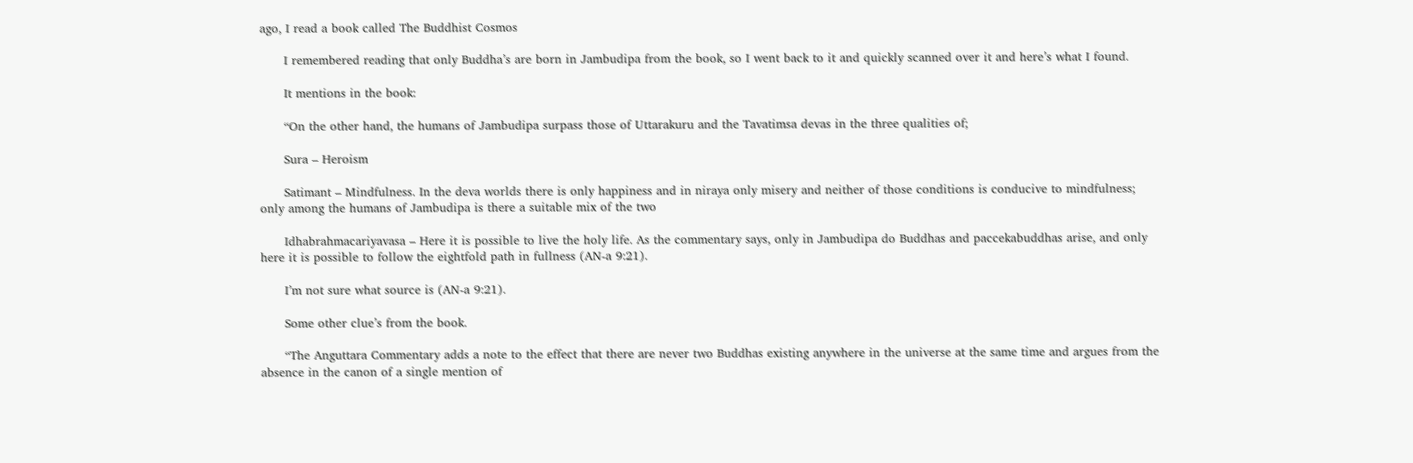ago, I read a book called The Buddhist Cosmos

      I remembered reading that only Buddha’s are born in Jambudipa from the book, so I went back to it and quickly scanned over it and here’s what I found.

      It mentions in the book:

      “On the other hand, the humans of Jambudipa surpass those of Uttarakuru and the Tavatimsa devas in the three qualities of;

      Sura – Heroism

      Satimant – Mindfulness. In the deva worlds there is only happiness and in niraya only misery and neither of those conditions is conducive to mindfulness; only among the humans of Jambudipa is there a suitable mix of the two

      Idhabrahmacariyavasa – Here it is possible to live the holy life. As the commentary says, only in Jambudipa do Buddhas and paccekabuddhas arise, and only here it is possible to follow the eightfold path in fullness (AN-a 9:21).

      I’m not sure what source is (AN-a 9:21).

      Some other clue’s from the book.

      “The Anguttara Commentary adds a note to the effect that there are never two Buddhas existing anywhere in the universe at the same time and argues from the absence in the canon of a single mention of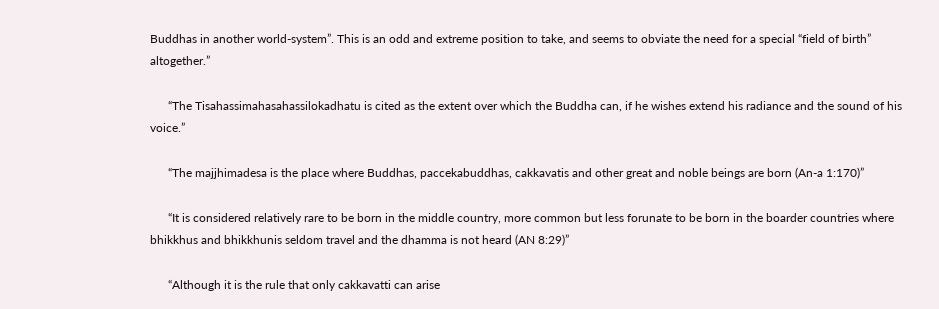Buddhas in another world-system”. This is an odd and extreme position to take, and seems to obviate the need for a special “field of birth” altogether.”

      “The Tisahassimahasahassilokadhatu is cited as the extent over which the Buddha can, if he wishes extend his radiance and the sound of his voice.”

      “The majjhimadesa is the place where Buddhas, paccekabuddhas, cakkavatis and other great and noble beings are born (An-a 1:170)”

      “It is considered relatively rare to be born in the middle country, more common but less forunate to be born in the boarder countries where bhikkhus and bhikkhunis seldom travel and the dhamma is not heard (AN 8:29)”

      “Although it is the rule that only cakkavatti can arise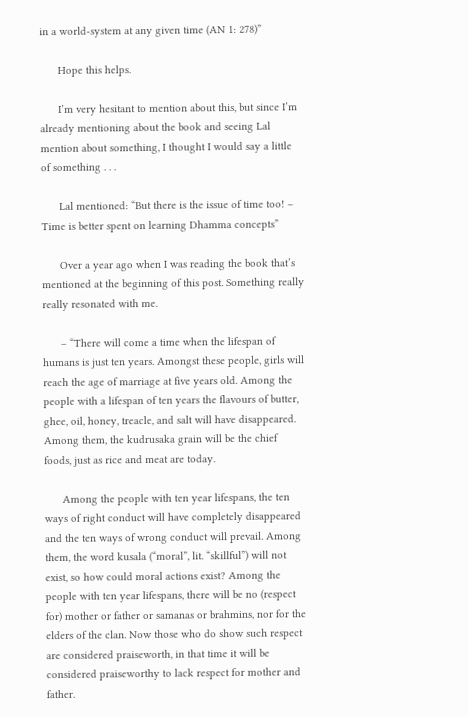in a world-system at any given time (AN 1: 278)”

      Hope this helps.

      I’m very hesitant to mention about this, but since I’m already mentioning about the book and seeing Lal mention about something, I thought I would say a little of something . . .

      Lal mentioned: “But there is the issue of time too! – Time is better spent on learning Dhamma concepts”

      Over a year ago when I was reading the book that’s mentioned at the beginning of this post. Something really really resonated with me.

      – “There will come a time when the lifespan of humans is just ten years. Amongst these people, girls will reach the age of marriage at five years old. Among the people with a lifespan of ten years the flavours of butter, ghee, oil, honey, treacle, and salt will have disappeared. Among them, the kudrusaka grain will be the chief foods, just as rice and meat are today.

      Among the people with ten year lifespans, the ten ways of right conduct will have completely disappeared and the ten ways of wrong conduct will prevail. Among them, the word kusala (“moral”, lit. “skillful”) will not exist, so how could moral actions exist? Among the people with ten year lifespans, there will be no (respect for) mother or father or samanas or brahmins, nor for the elders of the clan. Now those who do show such respect are considered praiseworth, in that time it will be considered praiseworthy to lack respect for mother and father.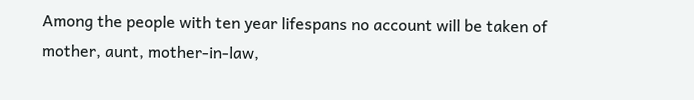Among the people with ten year lifespans no account will be taken of mother, aunt, mother-in-law,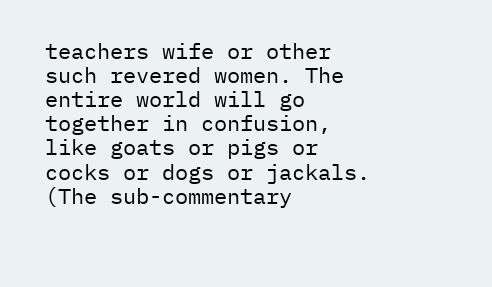teachers wife or other such revered women. The entire world will go together in confusion, like goats or pigs or cocks or dogs or jackals. (The sub-commentary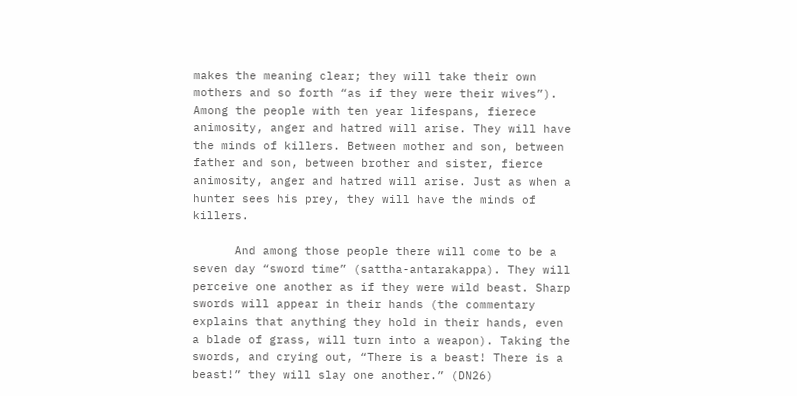makes the meaning clear; they will take their own mothers and so forth “as if they were their wives”). Among the people with ten year lifespans, fierece animosity, anger and hatred will arise. They will have the minds of killers. Between mother and son, between father and son, between brother and sister, fierce animosity, anger and hatred will arise. Just as when a hunter sees his prey, they will have the minds of killers.

      And among those people there will come to be a seven day “sword time” (sattha-antarakappa). They will perceive one another as if they were wild beast. Sharp swords will appear in their hands (the commentary explains that anything they hold in their hands, even a blade of grass, will turn into a weapon). Taking the swords, and crying out, “There is a beast! There is a beast!” they will slay one another.” (DN26)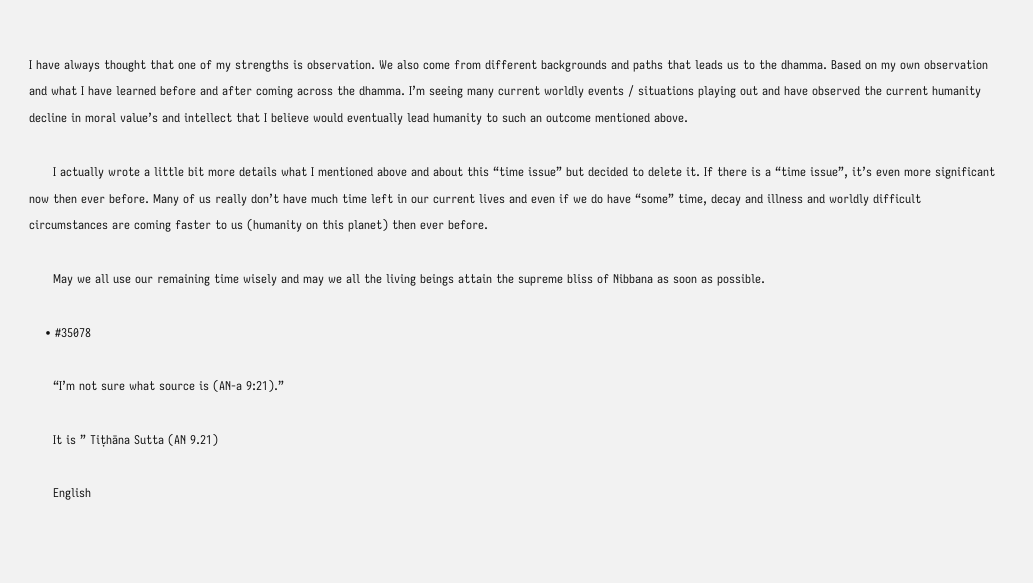I have always thought that one of my strengths is observation. We also come from different backgrounds and paths that leads us to the dhamma. Based on my own observation and what I have learned before and after coming across the dhamma. I’m seeing many current worldly events / situations playing out and have observed the current humanity decline in moral value’s and intellect that I believe would eventually lead humanity to such an outcome mentioned above.

      I actually wrote a little bit more details what I mentioned above and about this “time issue” but decided to delete it. If there is a “time issue”, it’s even more significant now then ever before. Many of us really don’t have much time left in our current lives and even if we do have “some” time, decay and illness and worldly difficult circumstances are coming faster to us (humanity on this planet) then ever before.

      May we all use our remaining time wisely and may we all the living beings attain the supreme bliss of Nibbana as soon as possible.

    • #35078

      “I’m not sure what source is (AN-a 9:21).”

      It is ” Tiṭhāna Sutta (AN 9.21)

      English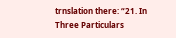trnslation there: “21. In Three Particulars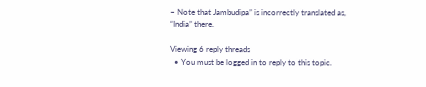– Note that Jambudipa” is incorrectly translated as, “India” there.

Viewing 6 reply threads
  • You must be logged in to reply to this topic.